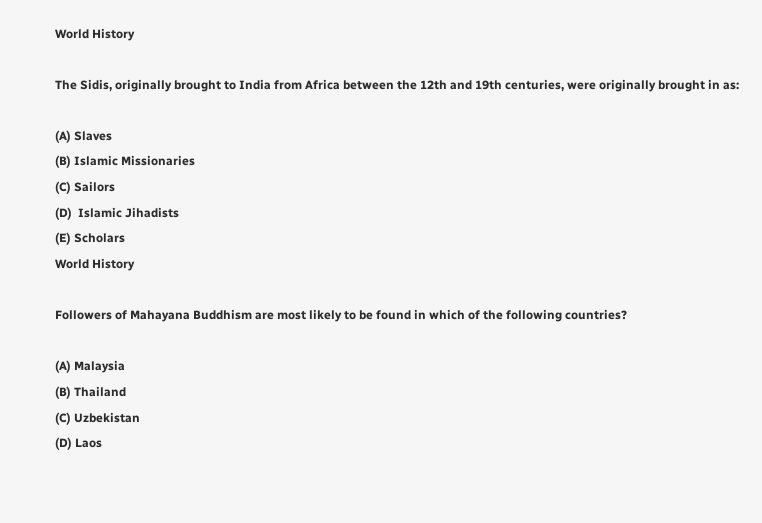World History

The Sidis, originally brought to India from Africa between the 12th and 19th centuries, were originally brought in as:

(A) Slaves
(B) Islamic Missionaries
(C) Sailors
(D)  Islamic Jihadists
(E) Scholars
World History

Followers of Mahayana Buddhism are most likely to be found in which of the following countries?

(A) Malaysia
(B) Thailand
(C) Uzbekistan
(D) Laos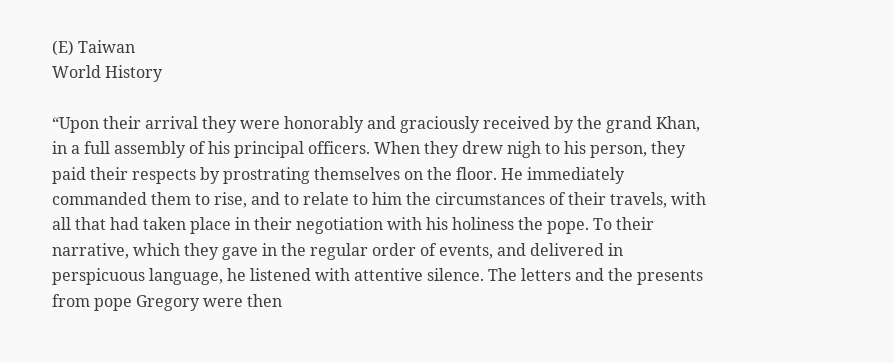(E) Taiwan
World History

“Upon their arrival they were honorably and graciously received by the grand Khan, in a full assembly of his principal officers. When they drew nigh to his person, they paid their respects by prostrating themselves on the floor. He immediately commanded them to rise, and to relate to him the circumstances of their travels, with all that had taken place in their negotiation with his holiness the pope. To their narrative, which they gave in the regular order of events, and delivered in perspicuous language, he listened with attentive silence. The letters and the presents from pope Gregory were then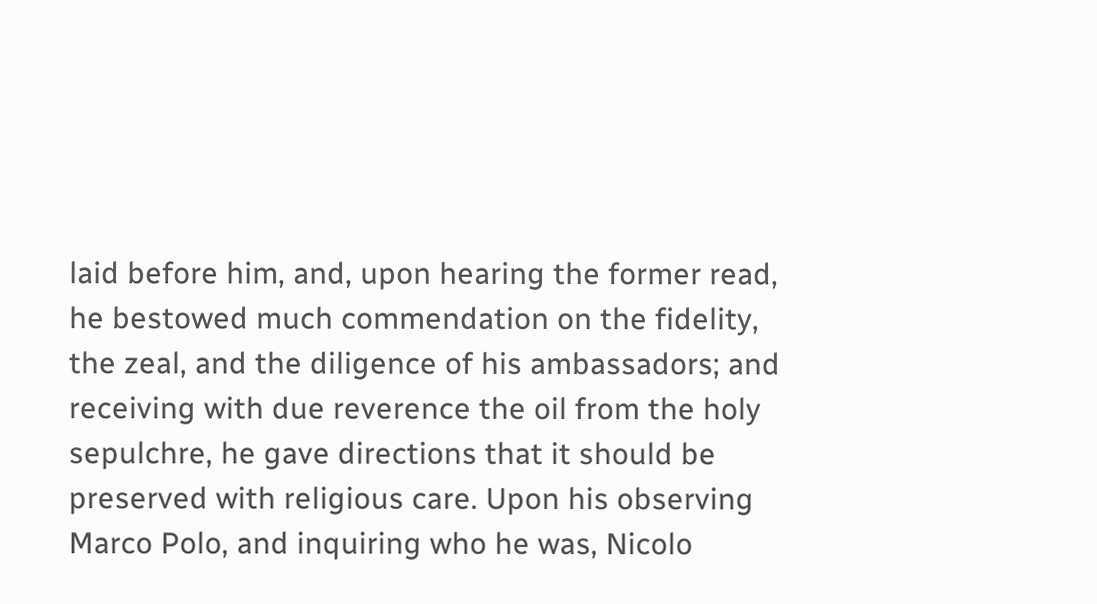laid before him, and, upon hearing the former read, he bestowed much commendation on the fidelity, the zeal, and the diligence of his ambassadors; and receiving with due reverence the oil from the holy sepulchre, he gave directions that it should be preserved with religious care. Upon his observing Marco Polo, and inquiring who he was, Nicolo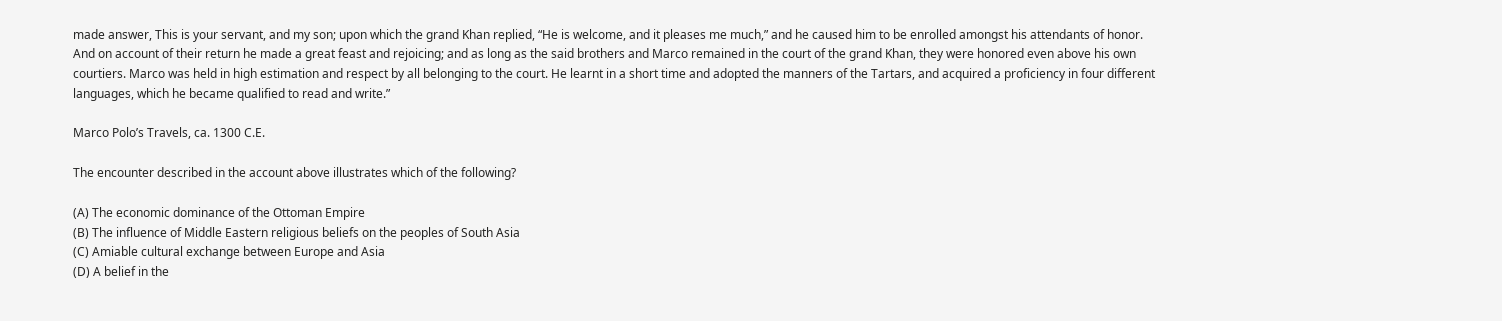made answer, This is your servant, and my son; upon which the grand Khan replied, “He is welcome, and it pleases me much,” and he caused him to be enrolled amongst his attendants of honor. And on account of their return he made a great feast and rejoicing; and as long as the said brothers and Marco remained in the court of the grand Khan, they were honored even above his own courtiers. Marco was held in high estimation and respect by all belonging to the court. He learnt in a short time and adopted the manners of the Tartars, and acquired a proficiency in four different languages, which he became qualified to read and write.”

Marco Polo’s Travels, ca. 1300 C.E.

The encounter described in the account above illustrates which of the following?

(A) The economic dominance of the Ottoman Empire
(B) The influence of Middle Eastern religious beliefs on the peoples of South Asia
(C) Amiable cultural exchange between Europe and Asia
(D) A belief in the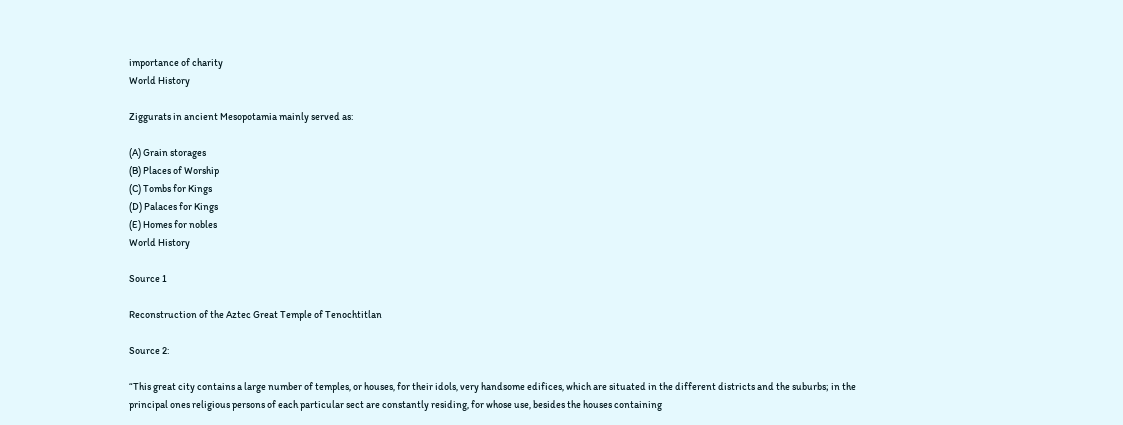importance of charity
World History

Ziggurats in ancient Mesopotamia mainly served as:

(A) Grain storages
(B) Places of Worship
(C) Tombs for Kings
(D) Palaces for Kings
(E) Homes for nobles
World History

Source 1

Reconstruction of the Aztec Great Temple of Tenochtitlan

Source 2:

“This great city contains a large number of temples, or houses, for their idols, very handsome edifices, which are situated in the different districts and the suburbs; in the principal ones religious persons of each particular sect are constantly residing, for whose use, besides the houses containing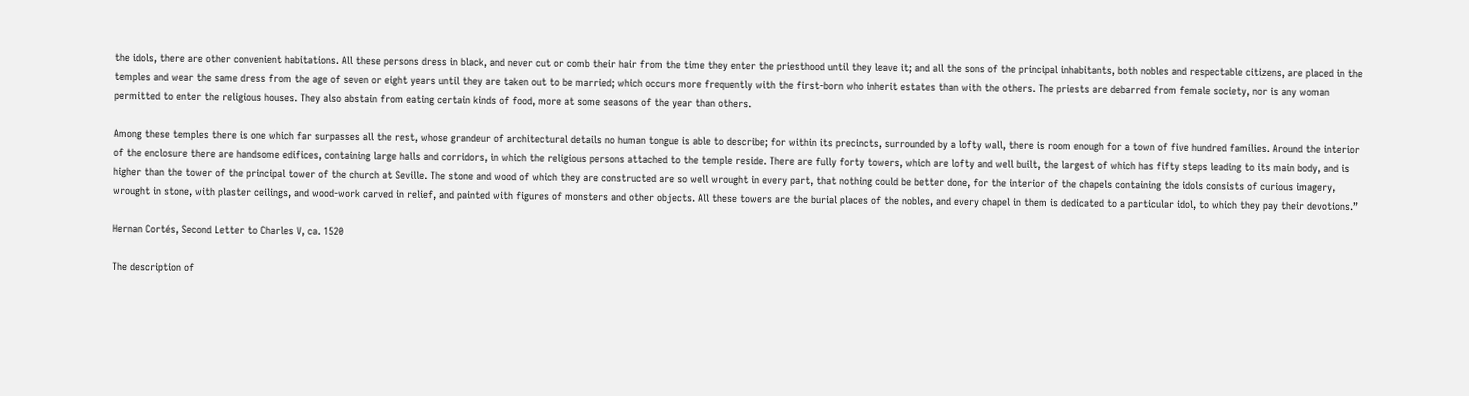the idols, there are other convenient habitations. All these persons dress in black, and never cut or comb their hair from the time they enter the priesthood until they leave it; and all the sons of the principal inhabitants, both nobles and respectable citizens, are placed in the temples and wear the same dress from the age of seven or eight years until they are taken out to be married; which occurs more frequently with the first-born who inherit estates than with the others. The priests are debarred from female society, nor is any woman permitted to enter the religious houses. They also abstain from eating certain kinds of food, more at some seasons of the year than others.

Among these temples there is one which far surpasses all the rest, whose grandeur of architectural details no human tongue is able to describe; for within its precincts, surrounded by a lofty wall, there is room enough for a town of five hundred families. Around the interior of the enclosure there are handsome edifices, containing large halls and corridors, in which the religious persons attached to the temple reside. There are fully forty towers, which are lofty and well built, the largest of which has fifty steps leading to its main body, and is higher than the tower of the principal tower of the church at Seville. The stone and wood of which they are constructed are so well wrought in every part, that nothing could be better done, for the interior of the chapels containing the idols consists of curious imagery, wrought in stone, with plaster ceilings, and wood-work carved in relief, and painted with figures of monsters and other objects. All these towers are the burial places of the nobles, and every chapel in them is dedicated to a particular idol, to which they pay their devotions.”

Hernan Cortés, Second Letter to Charles V, ca. 1520

The description of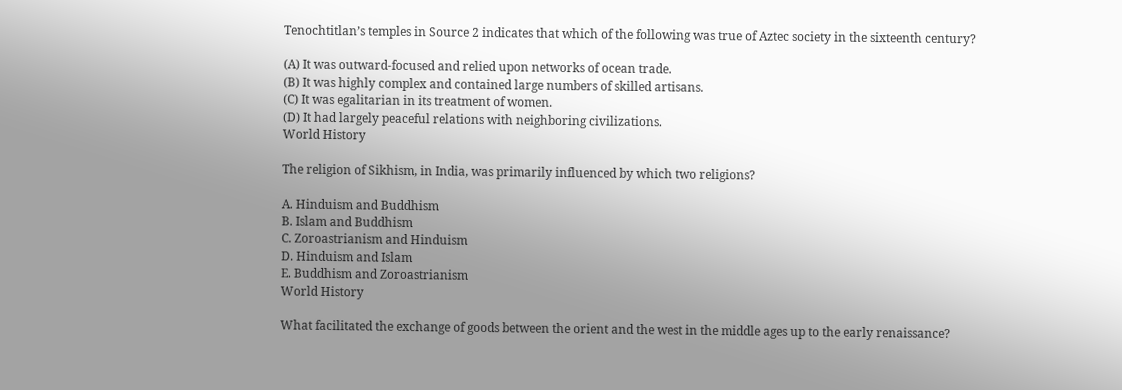Tenochtitlan’s temples in Source 2 indicates that which of the following was true of Aztec society in the sixteenth century?

(A) It was outward-focused and relied upon networks of ocean trade.
(B) It was highly complex and contained large numbers of skilled artisans.
(C) It was egalitarian in its treatment of women.
(D) It had largely peaceful relations with neighboring civilizations.
World History

The religion of Sikhism, in India, was primarily influenced by which two religions?

A. Hinduism and Buddhism
B. Islam and Buddhism
C. Zoroastrianism and Hinduism
D. Hinduism and Islam
E. Buddhism and Zoroastrianism
World History

What facilitated the exchange of goods between the orient and the west in the middle ages up to the early renaissance?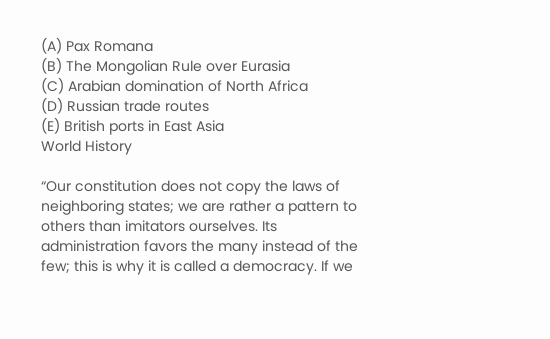(A) Pax Romana
(B) The Mongolian Rule over Eurasia
(C) Arabian domination of North Africa
(D) Russian trade routes
(E) British ports in East Asia
World History

“Our constitution does not copy the laws of neighboring states; we are rather a pattern to others than imitators ourselves. Its administration favors the many instead of the few; this is why it is called a democracy. If we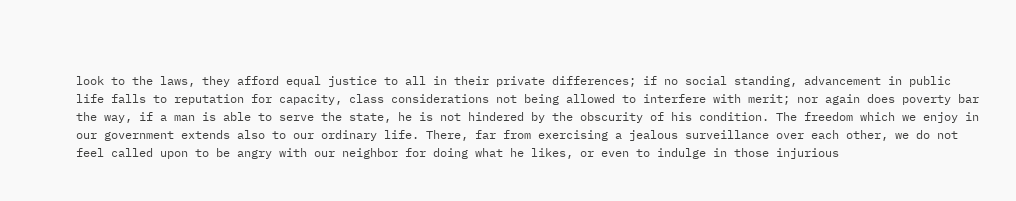look to the laws, they afford equal justice to all in their private differences; if no social standing, advancement in public life falls to reputation for capacity, class considerations not being allowed to interfere with merit; nor again does poverty bar the way, if a man is able to serve the state, he is not hindered by the obscurity of his condition. The freedom which we enjoy in our government extends also to our ordinary life. There, far from exercising a jealous surveillance over each other, we do not feel called upon to be angry with our neighbor for doing what he likes, or even to indulge in those injurious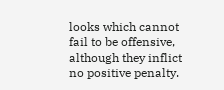looks which cannot fail to be offensive, although they inflict no positive penalty.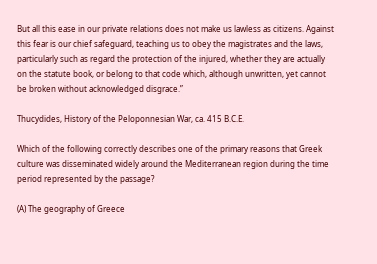But all this ease in our private relations does not make us lawless as citizens. Against this fear is our chief safeguard, teaching us to obey the magistrates and the laws, particularly such as regard the protection of the injured, whether they are actually on the statute book, or belong to that code which, although unwritten, yet cannot be broken without acknowledged disgrace.”

Thucydides, History of the Peloponnesian War, ca. 415 B.C.E.

Which of the following correctly describes one of the primary reasons that Greek culture was disseminated widely around the Mediterranean region during the time period represented by the passage?

(A) The geography of Greece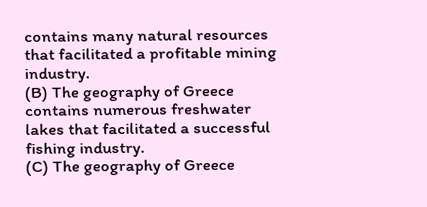contains many natural resources that facilitated a profitable mining industry.
(B) The geography of Greece contains numerous freshwater lakes that facilitated a successful fishing industry.
(C) The geography of Greece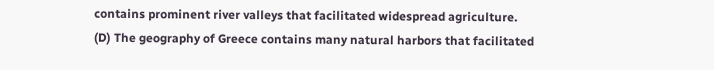contains prominent river valleys that facilitated widespread agriculture.
(D) The geography of Greece contains many natural harbors that facilitated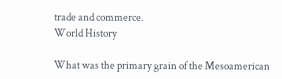trade and commerce.
World History

What was the primary grain of the Mesoamerican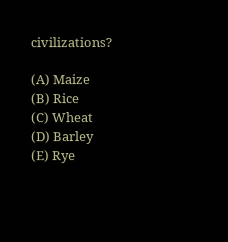civilizations?

(A) Maize
(B) Rice
(C) Wheat
(D) Barley
(E) Rye